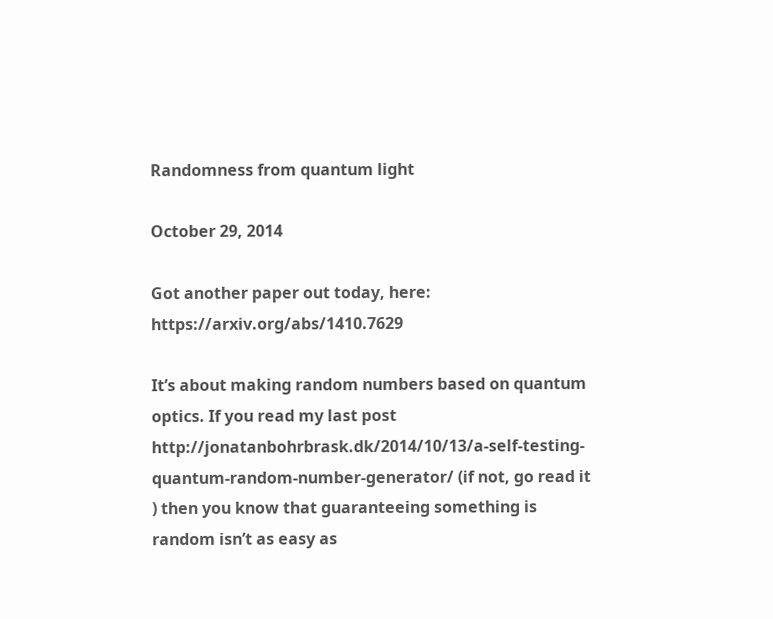Randomness from quantum light

October 29, 2014

Got another paper out today, here: https://arxiv.org/abs/1410.7629

It’s about making random numbers based on quantum optics. If you read my last post http://jonatanbohrbrask.dk/2014/10/13/a-self-testing-quantum-random-number-generator/ (if not, go read it  ) then you know that guaranteeing something is random isn’t as easy as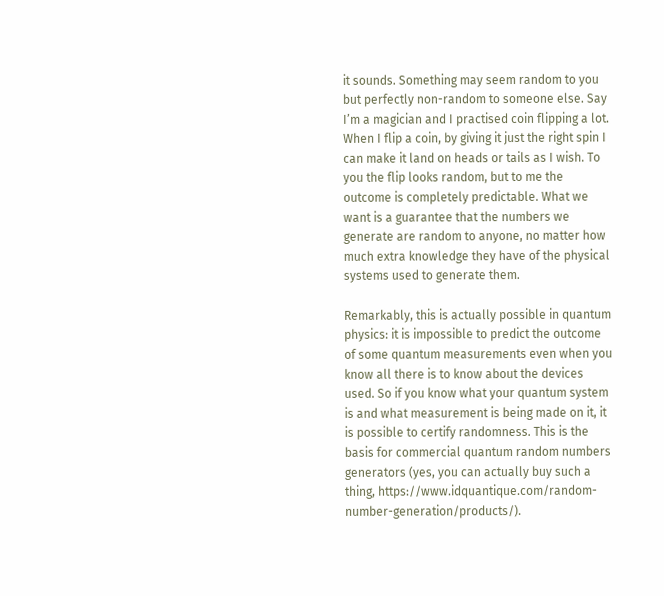it sounds. Something may seem random to you but perfectly non-random to someone else. Say I’m a magician and I practised coin flipping a lot. When I flip a coin, by giving it just the right spin I can make it land on heads or tails as I wish. To you the flip looks random, but to me the outcome is completely predictable. What we want is a guarantee that the numbers we generate are random to anyone, no matter how much extra knowledge they have of the physical systems used to generate them.

Remarkably, this is actually possible in quantum physics: it is impossible to predict the outcome of some quantum measurements even when you know all there is to know about the devices used. So if you know what your quantum system is and what measurement is being made on it, it is possible to certify randomness. This is the basis for commercial quantum random numbers generators (yes, you can actually buy such a thing, https://www.idquantique.com/random-number-generation/products/).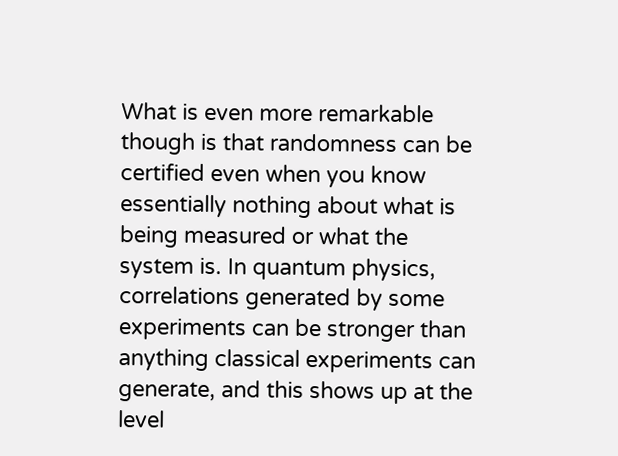What is even more remarkable though is that randomness can be certified even when you know essentially nothing about what is being measured or what the system is. In quantum physics, correlations generated by some experiments can be stronger than anything classical experiments can generate, and this shows up at the level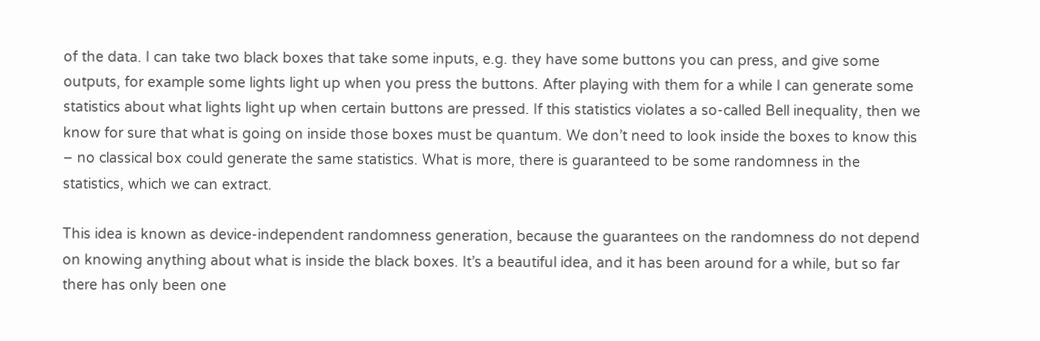of the data. I can take two black boxes that take some inputs, e.g. they have some buttons you can press, and give some outputs, for example some lights light up when you press the buttons. After playing with them for a while I can generate some statistics about what lights light up when certain buttons are pressed. If this statistics violates a so-called Bell inequality, then we know for sure that what is going on inside those boxes must be quantum. We don’t need to look inside the boxes to know this – no classical box could generate the same statistics. What is more, there is guaranteed to be some randomness in the statistics, which we can extract.

This idea is known as device-independent randomness generation, because the guarantees on the randomness do not depend on knowing anything about what is inside the black boxes. It’s a beautiful idea, and it has been around for a while, but so far there has only been one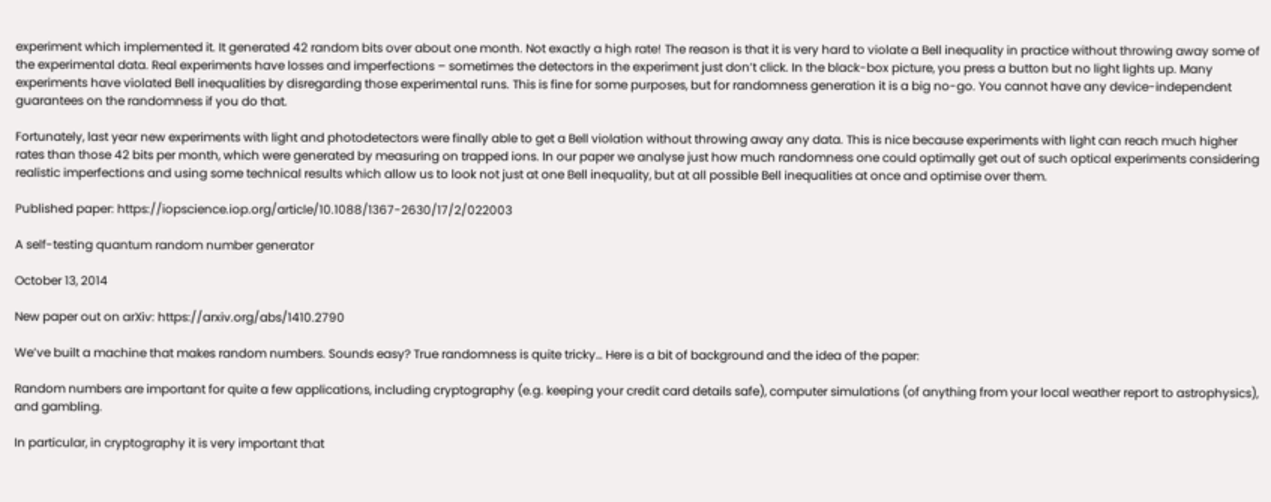experiment which implemented it. It generated 42 random bits over about one month. Not exactly a high rate! The reason is that it is very hard to violate a Bell inequality in practice without throwing away some of the experimental data. Real experiments have losses and imperfections – sometimes the detectors in the experiment just don’t click. In the black-box picture, you press a button but no light lights up. Many experiments have violated Bell inequalities by disregarding those experimental runs. This is fine for some purposes, but for randomness generation it is a big no-go. You cannot have any device-independent guarantees on the randomness if you do that.

Fortunately, last year new experiments with light and photodetectors were finally able to get a Bell violation without throwing away any data. This is nice because experiments with light can reach much higher rates than those 42 bits per month, which were generated by measuring on trapped ions. In our paper we analyse just how much randomness one could optimally get out of such optical experiments considering realistic imperfections and using some technical results which allow us to look not just at one Bell inequality, but at all possible Bell inequalities at once and optimise over them.

Published paper: https://iopscience.iop.org/article/10.1088/1367-2630/17/2/022003

A self-testing quantum random number generator

October 13, 2014

New paper out on arXiv: https://arxiv.org/abs/1410.2790

We’ve built a machine that makes random numbers. Sounds easy? True randomness is quite tricky… Here is a bit of background and the idea of the paper:

Random numbers are important for quite a few applications, including cryptography (e.g. keeping your credit card details safe), computer simulations (of anything from your local weather report to astrophysics), and gambling.

In particular, in cryptography it is very important that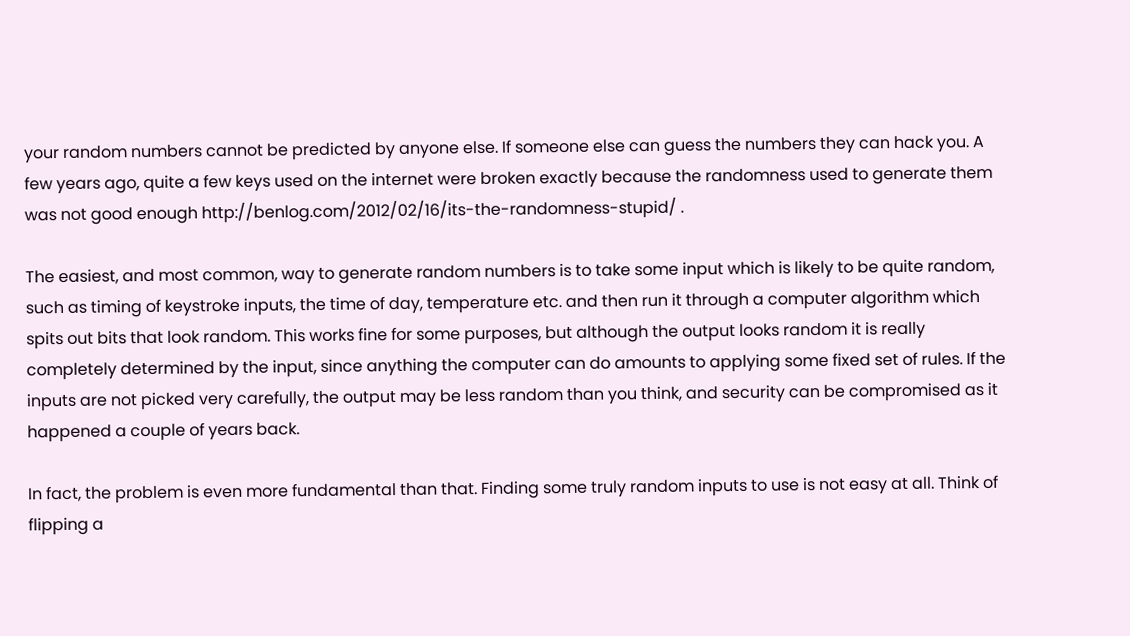your random numbers cannot be predicted by anyone else. If someone else can guess the numbers they can hack you. A few years ago, quite a few keys used on the internet were broken exactly because the randomness used to generate them was not good enough http://benlog.com/2012/02/16/its-the-randomness-stupid/ .

The easiest, and most common, way to generate random numbers is to take some input which is likely to be quite random, such as timing of keystroke inputs, the time of day, temperature etc. and then run it through a computer algorithm which spits out bits that look random. This works fine for some purposes, but although the output looks random it is really completely determined by the input, since anything the computer can do amounts to applying some fixed set of rules. If the inputs are not picked very carefully, the output may be less random than you think, and security can be compromised as it happened a couple of years back.

In fact, the problem is even more fundamental than that. Finding some truly random inputs to use is not easy at all. Think of flipping a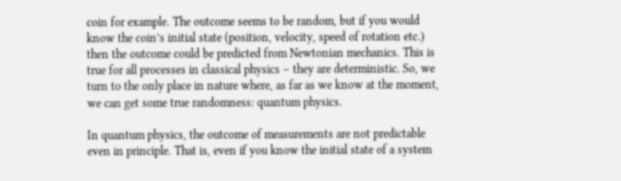coin for example. The outcome seems to be random, but if you would know the coin’s initial state (position, velocity, speed of rotation etc.) then the outcome could be predicted from Newtonian mechanics. This is true for all processes in classical physics – they are deterministic. So, we turn to the only place in nature where, as far as we know at the moment, we can get some true randomness: quantum physics.

In quantum physics, the outcome of measurements are not predictable even in principle. That is, even if you know the initial state of a system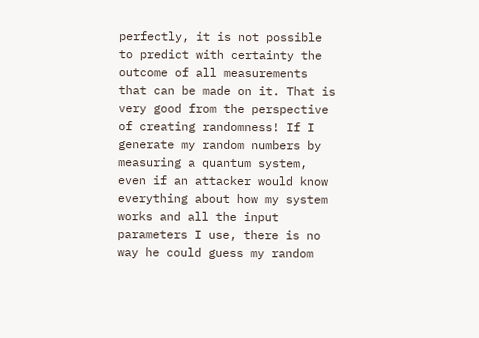perfectly, it is not possible to predict with certainty the outcome of all measurements that can be made on it. That is very good from the perspective of creating randomness! If I generate my random numbers by measuring a quantum system, even if an attacker would know everything about how my system works and all the input parameters I use, there is no way he could guess my random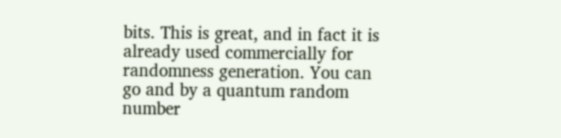bits. This is great, and in fact it is already used commercially for randomness generation. You can go and by a quantum random number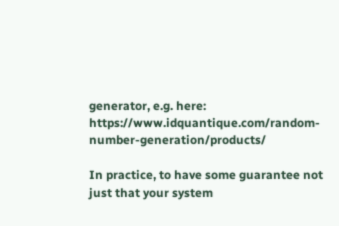generator, e.g. here: https://www.idquantique.com/random-number-generation/products/

In practice, to have some guarantee not just that your system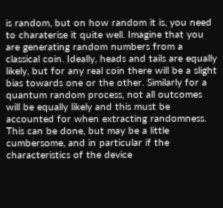is random, but on how random it is, you need to charaterise it quite well. Imagine that you are generating random numbers from a classical coin. Ideally, heads and tails are equally likely, but for any real coin there will be a slight bias towards one or the other. Similarly for a quantum random process, not all outcomes will be equally likely and this must be accounted for when extracting randomness. This can be done, but may be a little cumbersome, and in particular if the characteristics of the device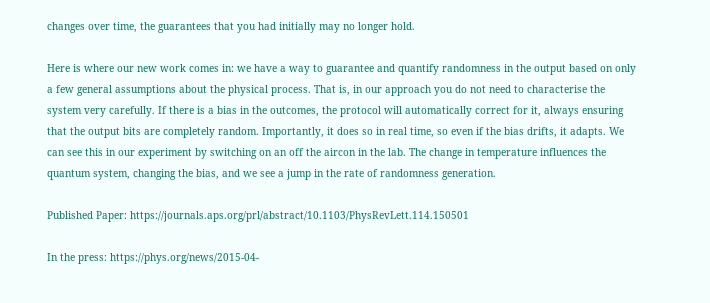changes over time, the guarantees that you had initially may no longer hold.

Here is where our new work comes in: we have a way to guarantee and quantify randomness in the output based on only a few general assumptions about the physical process. That is, in our approach you do not need to characterise the system very carefully. If there is a bias in the outcomes, the protocol will automatically correct for it, always ensuring that the output bits are completely random. Importantly, it does so in real time, so even if the bias drifts, it adapts. We can see this in our experiment by switching on an off the aircon in the lab. The change in temperature influences the quantum system, changing the bias, and we see a jump in the rate of randomness generation.

Published Paper: https://journals.aps.org/prl/abstract/10.1103/PhysRevLett.114.150501

In the press: https://phys.org/news/2015-04-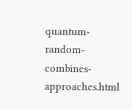quantum-random-combines-approaches.html